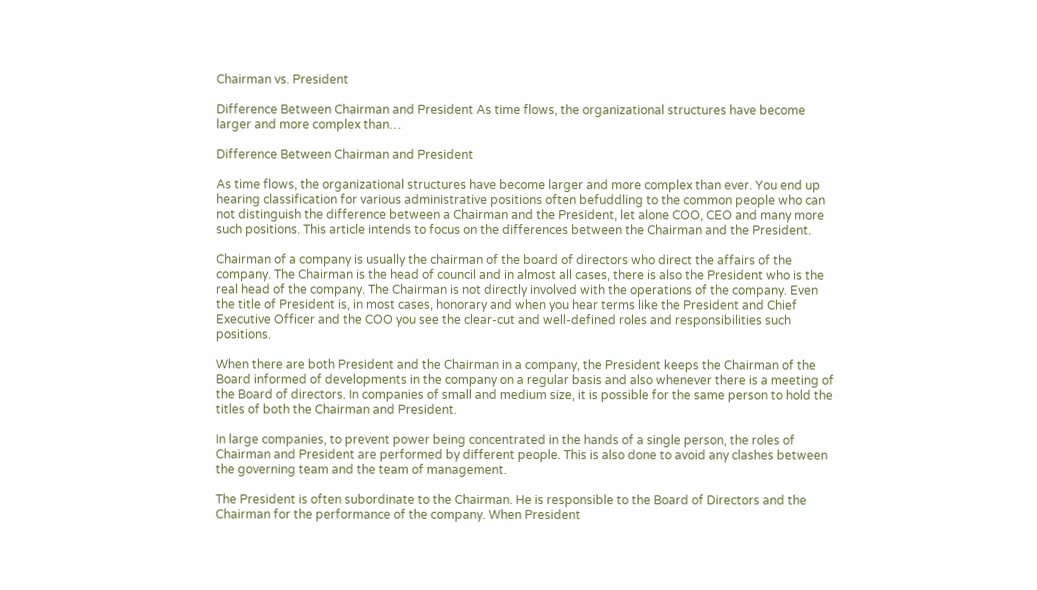Chairman vs. President

Difference Between Chairman and President As time flows, the organizational structures have become larger and more complex than…

Difference Between Chairman and President

As time flows, the organizational structures have become larger and more complex than ever. You end up hearing classification for various administrative positions often befuddling to the common people who can not distinguish the difference between a Chairman and the President, let alone COO, CEO and many more such positions. This article intends to focus on the differences between the Chairman and the President.

Chairman of a company is usually the chairman of the board of directors who direct the affairs of the company. The Chairman is the head of council and in almost all cases, there is also the President who is the real head of the company. The Chairman is not directly involved with the operations of the company. Even the title of President is, in most cases, honorary and when you hear terms like the President and Chief Executive Officer and the COO you see the clear-cut and well-defined roles and responsibilities such positions.

When there are both President and the Chairman in a company, the President keeps the Chairman of the Board informed of developments in the company on a regular basis and also whenever there is a meeting of the Board of directors. In companies of small and medium size, it is possible for the same person to hold the titles of both the Chairman and President.

In large companies, to prevent power being concentrated in the hands of a single person, the roles of Chairman and President are performed by different people. This is also done to avoid any clashes between the governing team and the team of management.

The President is often subordinate to the Chairman. He is responsible to the Board of Directors and the Chairman for the performance of the company. When President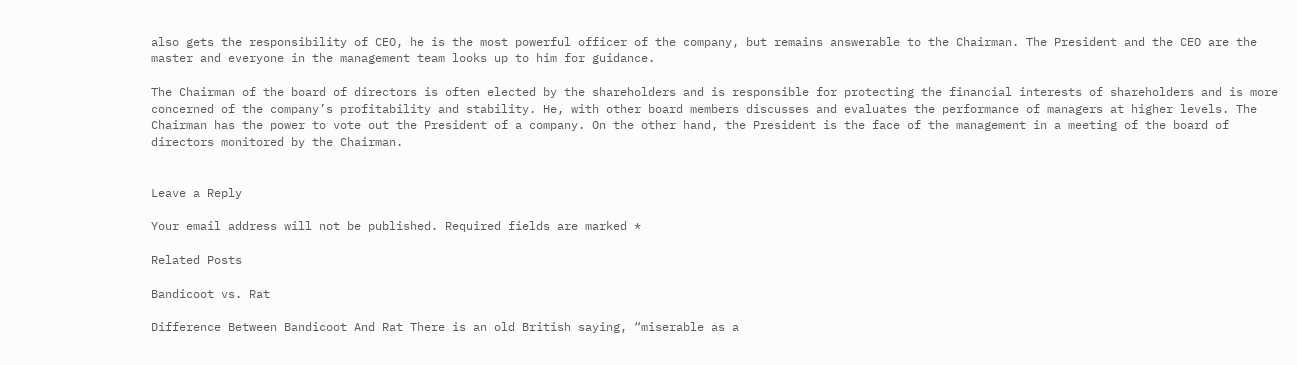also gets the responsibility of CEO, he is the most powerful officer of the company, but remains answerable to the Chairman. The President and the CEO are the master and everyone in the management team looks up to him for guidance.

The Chairman of the board of directors is often elected by the shareholders and is responsible for protecting the financial interests of shareholders and is more concerned of the company’s profitability and stability. He, with other board members discusses and evaluates the performance of managers at higher levels. The Chairman has the power to vote out the President of a company. On the other hand, the President is the face of the management in a meeting of the board of directors monitored by the Chairman.


Leave a Reply

Your email address will not be published. Required fields are marked *

Related Posts

Bandicoot vs. Rat

Difference Between Bandicoot And Rat There is an old British saying, “miserable as a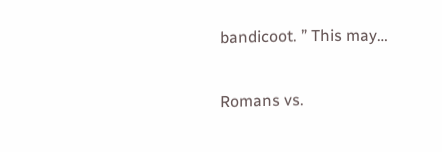bandicoot. ” This may…

Romans vs.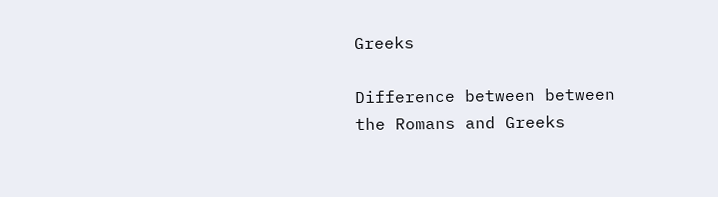Greeks

Difference between between the Romans and Greeks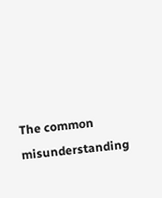The common misunderstanding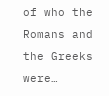of who the Romans and the Greeks were…